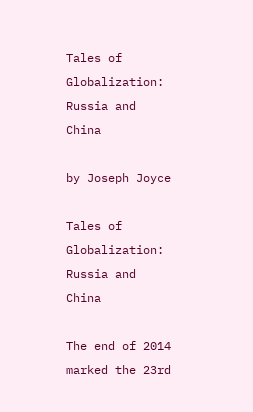Tales of Globalization: Russia and China

by Joseph Joyce

Tales of Globalization: Russia and China

The end of 2014 marked the 23rd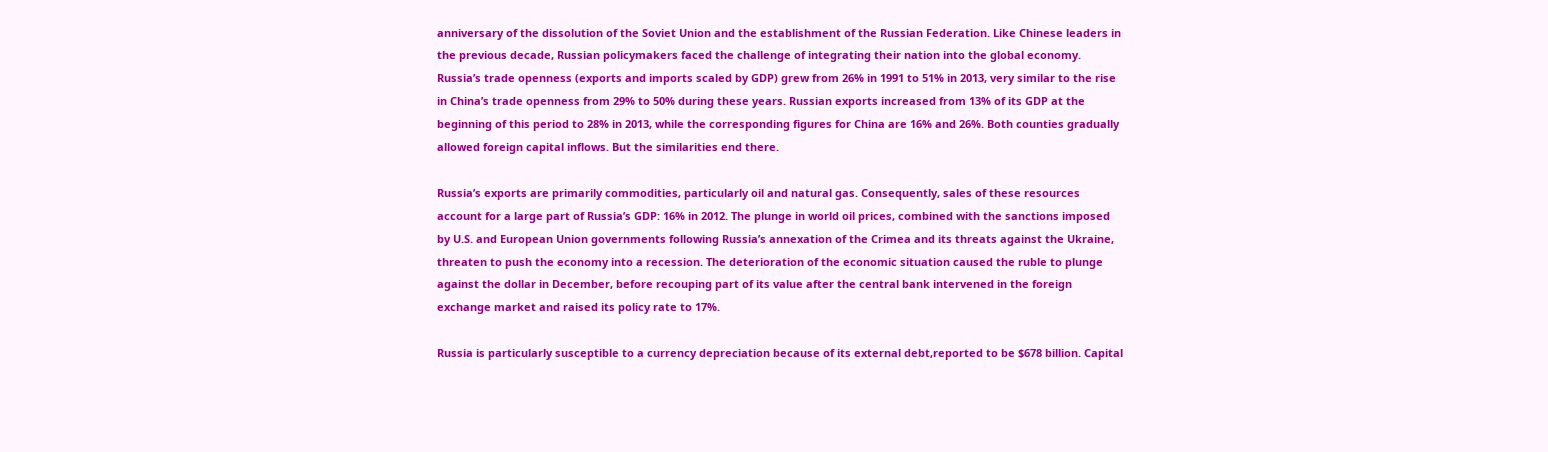anniversary of the dissolution of the Soviet Union and the establishment of the Russian Federation. Like Chinese leaders in the previous decade, Russian policymakers faced the challenge of integrating their nation into the global economy. Russia’s trade openness (exports and imports scaled by GDP) grew from 26% in 1991 to 51% in 2013, very similar to the rise in China’s trade openness from 29% to 50% during these years. Russian exports increased from 13% of its GDP at the beginning of this period to 28% in 2013, while the corresponding figures for China are 16% and 26%. Both counties gradually allowed foreign capital inflows. But the similarities end there.

Russia’s exports are primarily commodities, particularly oil and natural gas. Consequently, sales of these resources account for a large part of Russia’s GDP: 16% in 2012. The plunge in world oil prices, combined with the sanctions imposed by U.S. and European Union governments following Russia’s annexation of the Crimea and its threats against the Ukraine, threaten to push the economy into a recession. The deterioration of the economic situation caused the ruble to plunge against the dollar in December, before recouping part of its value after the central bank intervened in the foreign exchange market and raised its policy rate to 17%.

Russia is particularly susceptible to a currency depreciation because of its external debt,reported to be $678 billion. Capital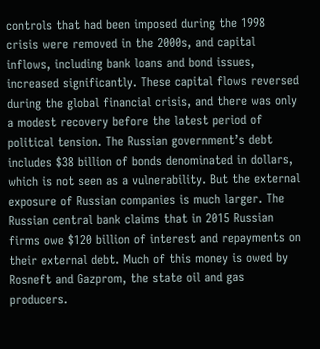controls that had been imposed during the 1998 crisis were removed in the 2000s, and capital inflows, including bank loans and bond issues, increased significantly. These capital flows reversed during the global financial crisis, and there was only a modest recovery before the latest period of political tension. The Russian government’s debt includes $38 billion of bonds denominated in dollars, which is not seen as a vulnerability. But the external exposure of Russian companies is much larger. The Russian central bank claims that in 2015 Russian firms owe $120 billion of interest and repayments on their external debt. Much of this money is owed by Rosneft and Gazprom, the state oil and gas producers.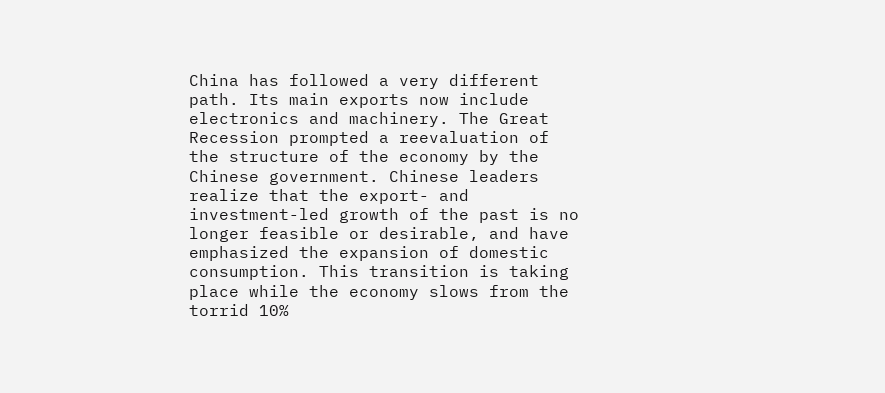China has followed a very different path. Its main exports now include electronics and machinery. The Great Recession prompted a reevaluation of the structure of the economy by the Chinese government. Chinese leaders realize that the export- and investment-led growth of the past is no longer feasible or desirable, and have emphasized the expansion of domestic consumption. This transition is taking place while the economy slows from the torrid 10%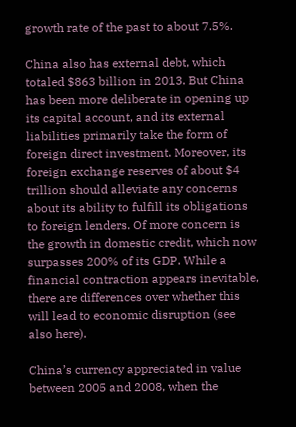growth rate of the past to about 7.5%.

China also has external debt, which totaled $863 billion in 2013. But China has been more deliberate in opening up its capital account, and its external liabilities primarily take the form of foreign direct investment. Moreover, its foreign exchange reserves of about $4 trillion should alleviate any concerns about its ability to fulfill its obligations to foreign lenders. Of more concern is the growth in domestic credit, which now surpasses 200% of its GDP. While a financial contraction appears inevitable, there are differences over whether this will lead to economic disruption (see also here).

China’s currency appreciated in value between 2005 and 2008, when the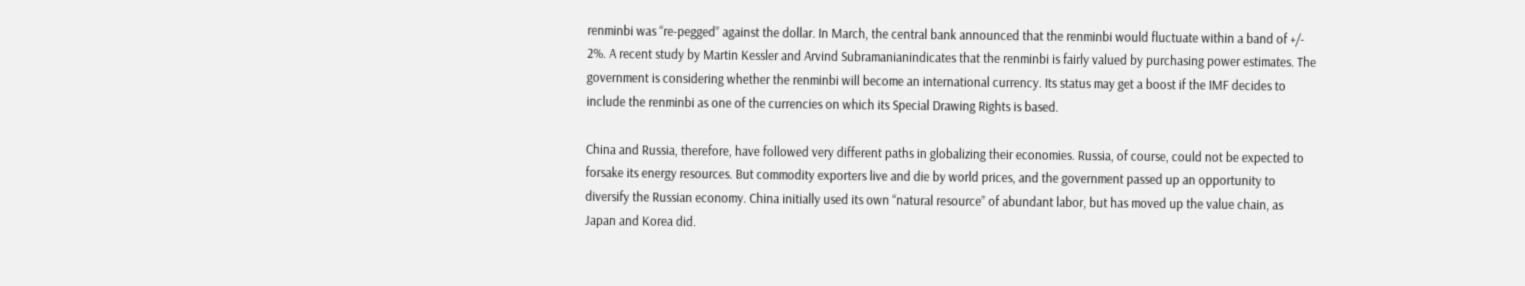renminbi was “re-pegged” against the dollar. In March, the central bank announced that the renminbi would fluctuate within a band of +/- 2%. A recent study by Martin Kessler and Arvind Subramanianindicates that the renminbi is fairly valued by purchasing power estimates. The government is considering whether the renminbi will become an international currency. Its status may get a boost if the IMF decides to include the renminbi as one of the currencies on which its Special Drawing Rights is based.

China and Russia, therefore, have followed very different paths in globalizing their economies. Russia, of course, could not be expected to forsake its energy resources. But commodity exporters live and die by world prices, and the government passed up an opportunity to diversify the Russian economy. China initially used its own “natural resource” of abundant labor, but has moved up the value chain, as Japan and Korea did.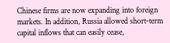Chinese firms are now expanding into foreign markets. In addition, Russia allowed short-term capital inflows that can easily cease,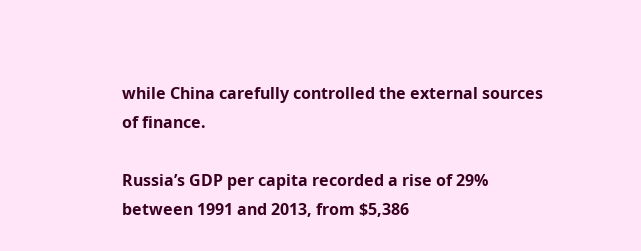while China carefully controlled the external sources of finance.

Russia’s GDP per capita recorded a rise of 29% between 1991 and 2013, from $5,386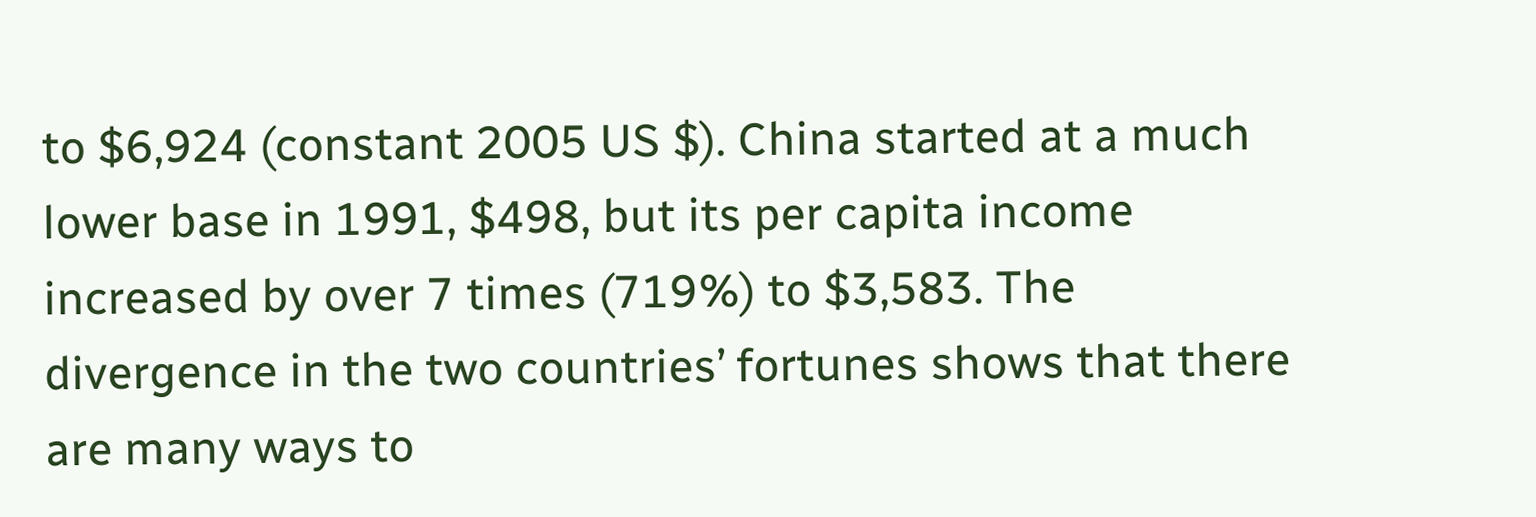to $6,924 (constant 2005 US $). China started at a much lower base in 1991, $498, but its per capita income increased by over 7 times (719%) to $3,583. The divergence in the two countries’ fortunes shows that there are many ways to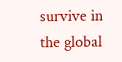survive in the global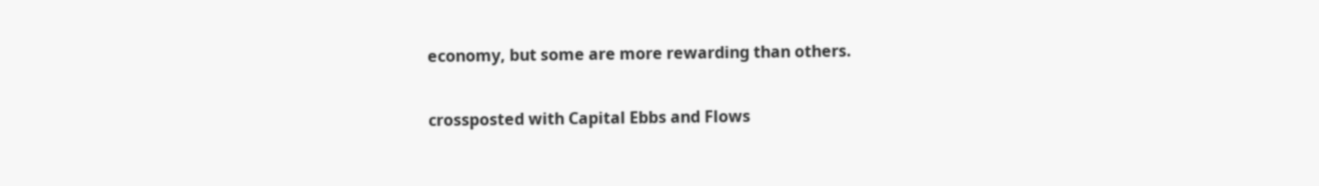economy, but some are more rewarding than others.

crossposted with Capital Ebbs and Flows